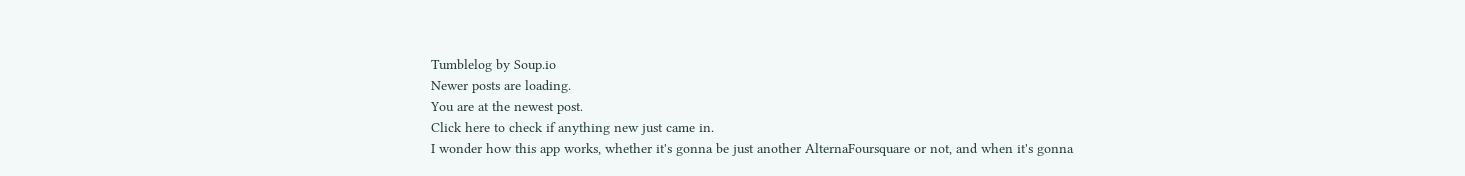Tumblelog by Soup.io
Newer posts are loading.
You are at the newest post.
Click here to check if anything new just came in.
I wonder how this app works, whether it's gonna be just another AlternaFoursquare or not, and when it's gonna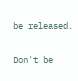be released.

Don't be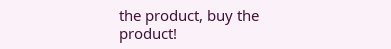the product, buy the product!